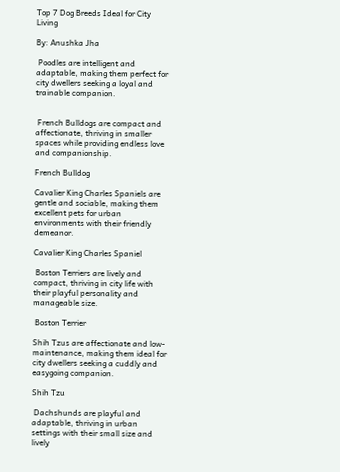Top 7 Dog Breeds Ideal for City Living

By: Anushka Jha

 Poodles are intelligent and adaptable, making them perfect for city dwellers seeking a loyal and trainable companion.


 French Bulldogs are compact and affectionate, thriving in smaller spaces while providing endless love and companionship.

French Bulldog

Cavalier King Charles Spaniels are gentle and sociable, making them excellent pets for urban environments with their friendly demeanor.

Cavalier King Charles Spaniel

 Boston Terriers are lively and compact, thriving in city life with their playful personality and manageable size.

 Boston Terrier

Shih Tzus are affectionate and low-maintenance, making them ideal for city dwellers seeking a cuddly and easygoing companion.

Shih Tzu

 Dachshunds are playful and adaptable, thriving in urban settings with their small size and lively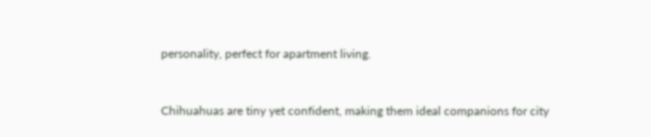personality, perfect for apartment living.


Chihuahuas are tiny yet confident, making them ideal companions for city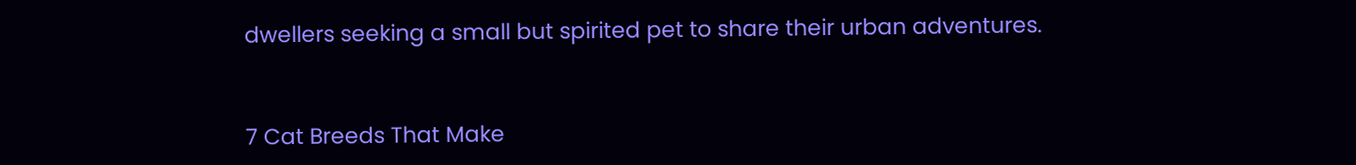dwellers seeking a small but spirited pet to share their urban adventures.


7 Cat Breeds That Make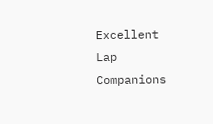Excellent Lap Companions